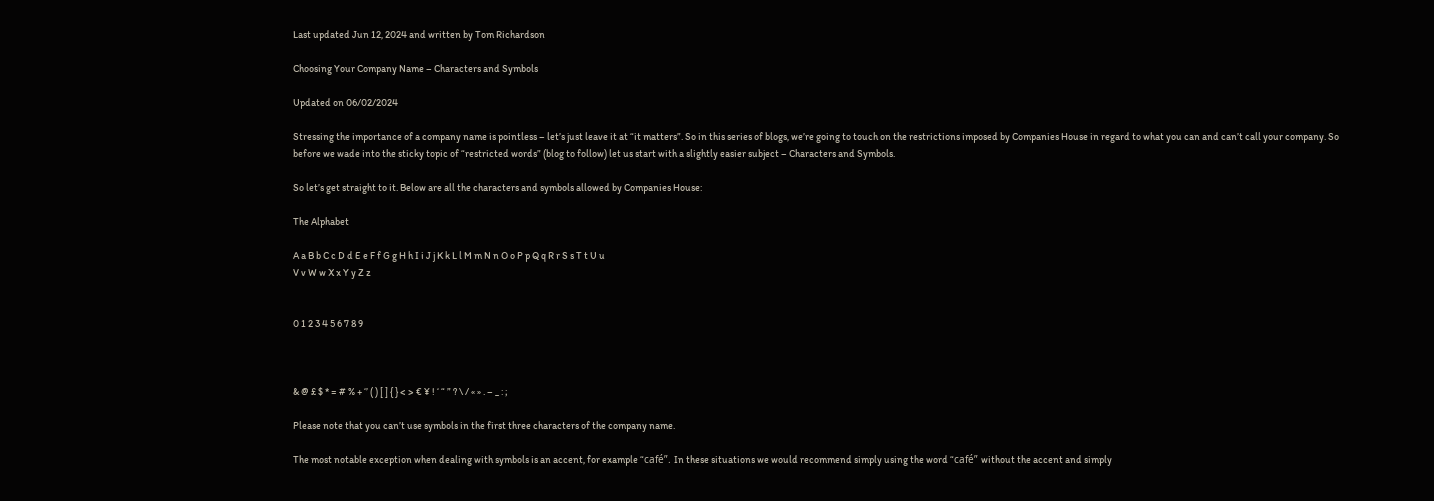Last updated Jun 12, 2024 and written by Tom Richardson

Choosing Your Company Name – Characters and Symbols

Updated on 06/02/2024

Stressing the importance of a company name is pointless – let’s just leave it at “it matters”. So in this series of blogs, we’re going to touch on the restrictions imposed by Companies House in regard to what you can and can’t call your company. So before we wade into the sticky topic of “restricted words” (blog to follow) let us start with a slightly easier subject – Characters and Symbols.

So let’s get straight to it. Below are all the characters and symbols allowed by Companies House:

The Alphabet

A a B b C c D d E e F f G g H h I i J j K k L l M m N n O o P p Q q R r S s T t U u
V v W w X x Y y Z z


0 1 2 3 4 5 6 7 8 9



& @ £ $ * = # % + ‘’ ( ) [ ] { } < > € ¥ ! ‘ “ ” ? \ / « » . – _ : ;

Please note that you can’t use symbols in the first three characters of the company name.

The most notable exception when dealing with symbols is an accent, for example “café”. In these situations we would recommend simply using the word “café” without the accent and simply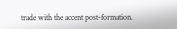trade with the accent post-formation.